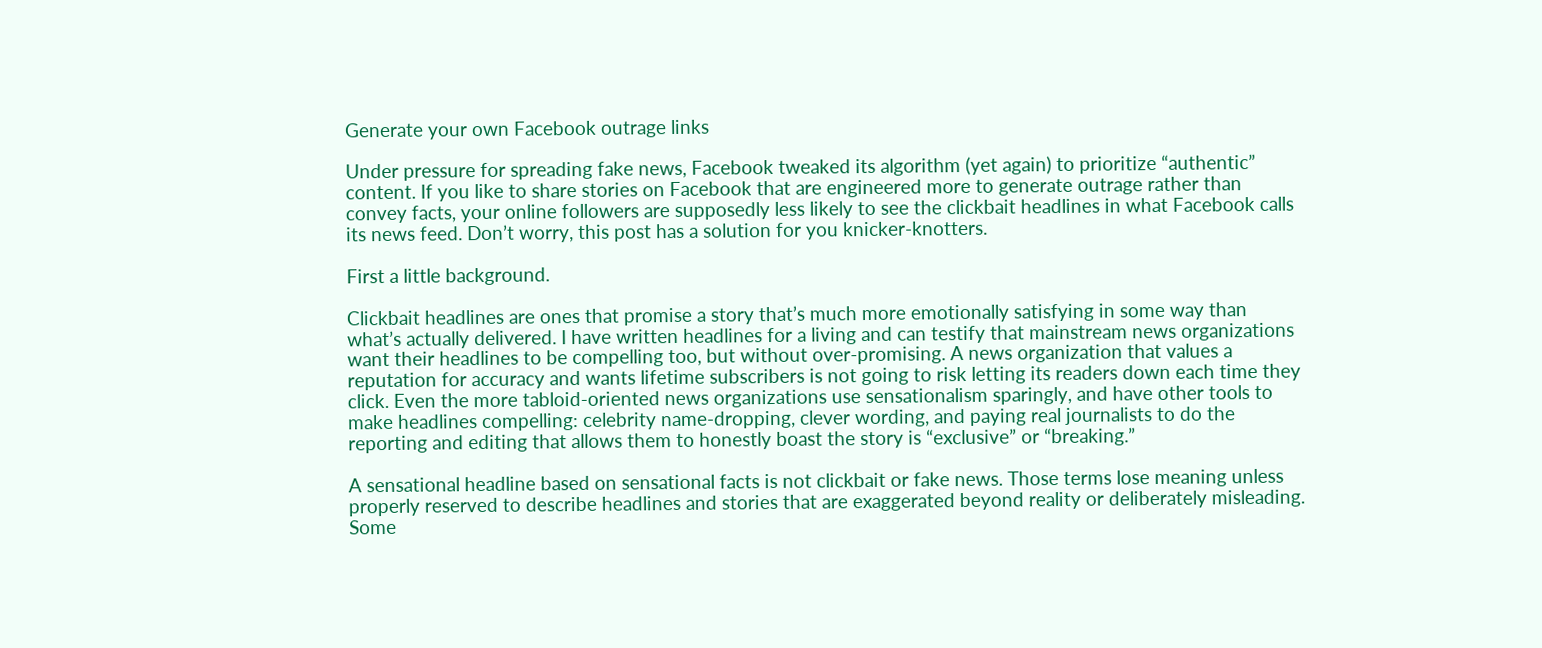Generate your own Facebook outrage links

Under pressure for spreading fake news, Facebook tweaked its algorithm (yet again) to prioritize “authentic” content. If you like to share stories on Facebook that are engineered more to generate outrage rather than convey facts, your online followers are supposedly less likely to see the clickbait headlines in what Facebook calls its news feed. Don’t worry, this post has a solution for you knicker-knotters.

First a little background.

Clickbait headlines are ones that promise a story that’s much more emotionally satisfying in some way than what’s actually delivered. I have written headlines for a living and can testify that mainstream news organizations want their headlines to be compelling too, but without over-promising. A news organization that values a reputation for accuracy and wants lifetime subscribers is not going to risk letting its readers down each time they click. Even the more tabloid-oriented news organizations use sensationalism sparingly, and have other tools to make headlines compelling: celebrity name-dropping, clever wording, and paying real journalists to do the reporting and editing that allows them to honestly boast the story is “exclusive” or “breaking.”

A sensational headline based on sensational facts is not clickbait or fake news. Those terms lose meaning unless properly reserved to describe headlines and stories that are exaggerated beyond reality or deliberately misleading. Some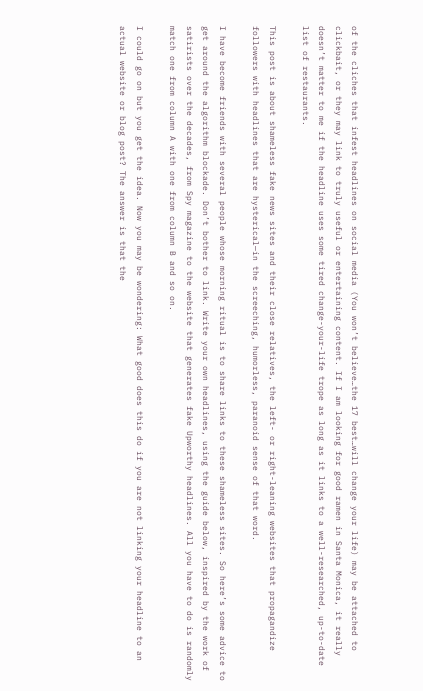of the cliches that infest headlines on social media (You won’t believe…the 17 best…will change your life) may be attached to clickbait, or they may link to truly useful or entertaining content. If I am looking for good ramen in Santa Monica, it really doesn’t matter to me if the headline uses some tired change-your-life trope as long as it links to a well-researched, up-to-date list of restaurants.

This post is about shameless fake news sites and their close relatives, the left- or right-leaning websites that propagandize followers with headlines that are hysterical—in the screeching, humorless, paranoid sense of that word.

I have become friends with several people whose morning ritual is to share links to these shameless sites. So here’s some advice to get around the algorithm blockade. Don’t bother to link. Write your own headlines, using the guide below, inspired by the work of satirists over the decades, from Spy magazine to the website that generates fake Upworthy headlines. All you have to do is randomly match one from column A with one from column B and so on.

I could go on but you get the idea. Now you may be wondering: What good does this do if you are not linking your headline to an actual website or blog post? The answer is that the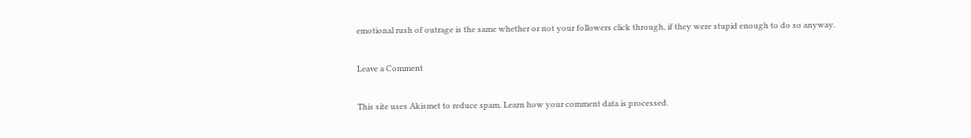emotional rush of outrage is the same whether or not your followers click through, if they were stupid enough to do so anyway.

Leave a Comment

This site uses Akismet to reduce spam. Learn how your comment data is processed.